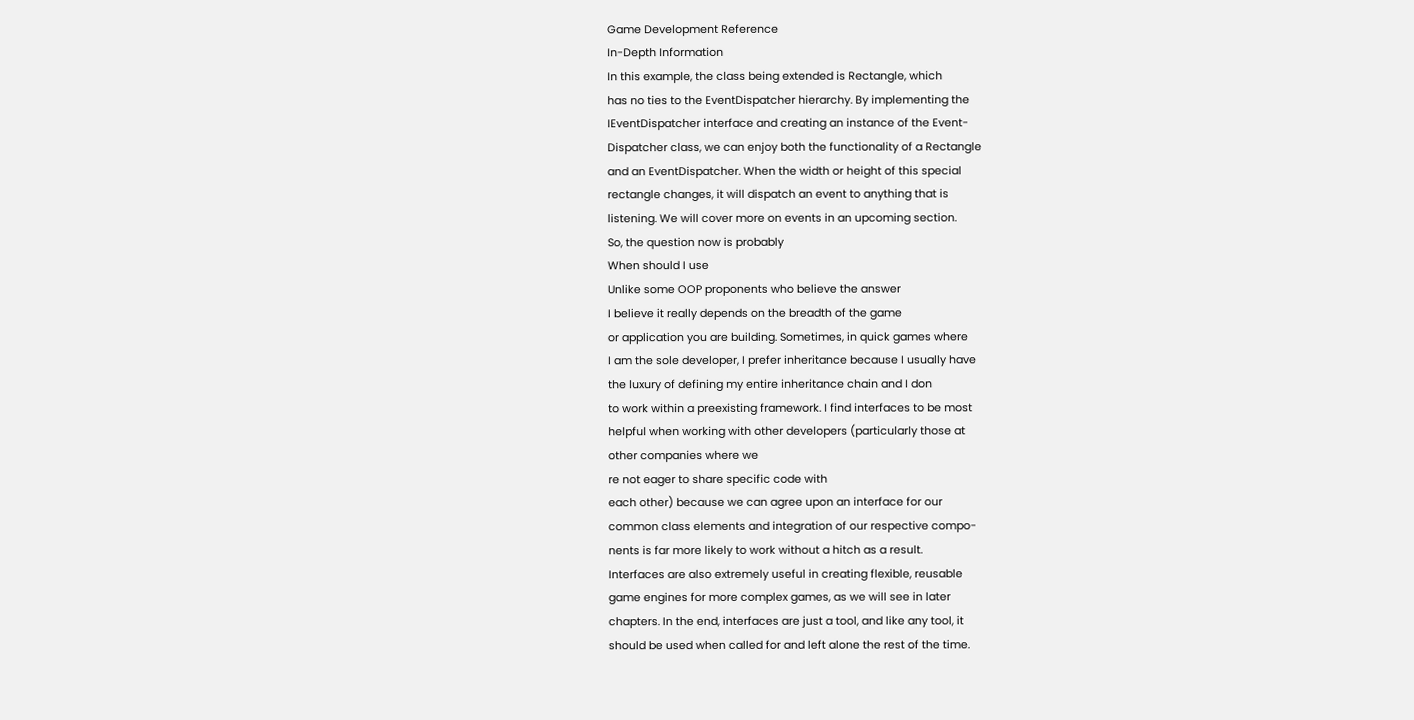Game Development Reference
In-Depth Information
In this example, the class being extended is Rectangle, which
has no ties to the EventDispatcher hierarchy. By implementing the
IEventDispatcher interface and creating an instance of the Event-
Dispatcher class, we can enjoy both the functionality of a Rectangle
and an EventDispatcher. When the width or height of this special
rectangle changes, it will dispatch an event to anything that is
listening. We will cover more on events in an upcoming section.
So, the question now is probably
When should I use
Unlike some OOP proponents who believe the answer
I believe it really depends on the breadth of the game
or application you are building. Sometimes, in quick games where
I am the sole developer, I prefer inheritance because I usually have
the luxury of defining my entire inheritance chain and I don
to work within a preexisting framework. I find interfaces to be most
helpful when working with other developers (particularly those at
other companies where we
re not eager to share specific code with
each other) because we can agree upon an interface for our
common class elements and integration of our respective compo-
nents is far more likely to work without a hitch as a result.
Interfaces are also extremely useful in creating flexible, reusable
game engines for more complex games, as we will see in later
chapters. In the end, interfaces are just a tool, and like any tool, it
should be used when called for and left alone the rest of the time.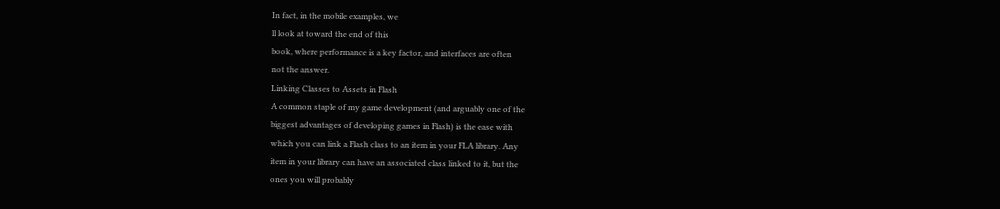In fact, in the mobile examples, we
ll look at toward the end of this
book, where performance is a key factor, and interfaces are often
not the answer.
Linking Classes to Assets in Flash
A common staple of my game development (and arguably one of the
biggest advantages of developing games in Flash) is the ease with
which you can link a Flash class to an item in your FLA library. Any
item in your library can have an associated class linked to it, but the
ones you will probably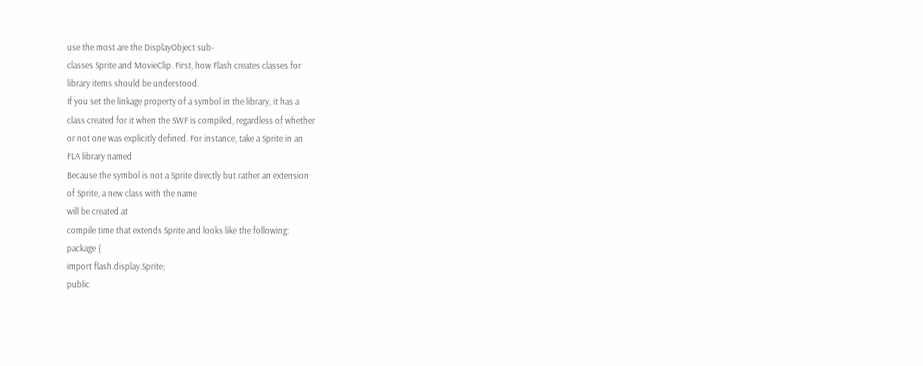use the most are the DisplayObject sub-
classes Sprite and MovieClip. First, how Flash creates classes for
library items should be understood.
If you set the linkage property of a symbol in the library, it has a
class created for it when the SWF is compiled, regardless of whether
or not one was explicitly defined. For instance, take a Sprite in an
FLA library named
Because the symbol is not a Sprite directly but rather an extension
of Sprite, a new class with the name
will be created at
compile time that extends Sprite and looks like the following:
package {
import flash.display.Sprite;
public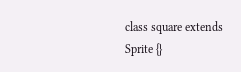class square extends Sprite {}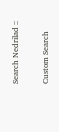Search Nedrilad ::

Custom Search